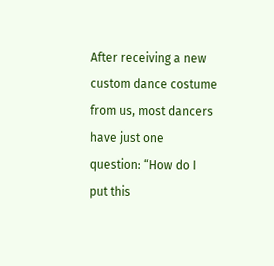After receiving a new custom dance costume from us, most dancers have just one question: “How do I put this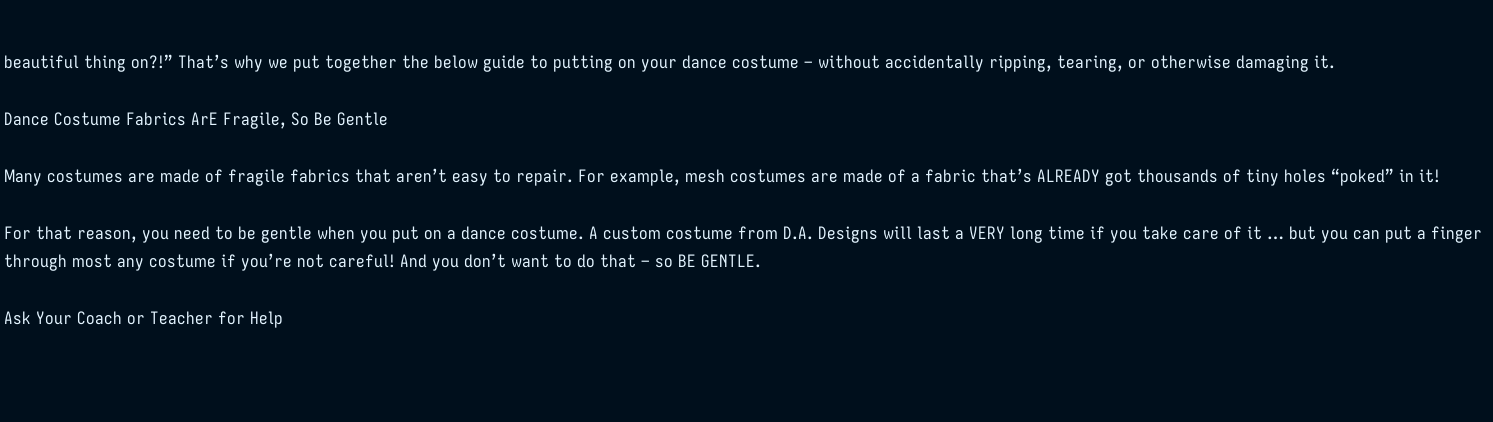beautiful thing on?!” That’s why we put together the below guide to putting on your dance costume – without accidentally ripping, tearing, or otherwise damaging it.

Dance Costume Fabrics ArE Fragile, So Be Gentle

Many costumes are made of fragile fabrics that aren’t easy to repair. For example, mesh costumes are made of a fabric that’s ALREADY got thousands of tiny holes “poked” in it!

For that reason, you need to be gentle when you put on a dance costume. A custom costume from D.A. Designs will last a VERY long time if you take care of it … but you can put a finger through most any costume if you’re not careful! And you don’t want to do that – so BE GENTLE.

Ask Your Coach or Teacher for Help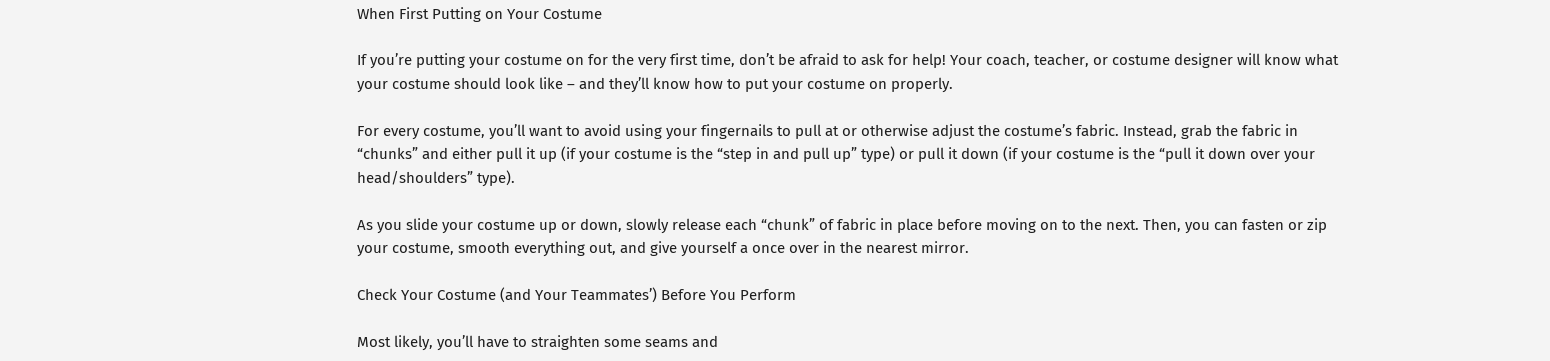When First Putting on Your Costume

If you’re putting your costume on for the very first time, don’t be afraid to ask for help! Your coach, teacher, or costume designer will know what your costume should look like – and they’ll know how to put your costume on properly.

For every costume, you’ll want to avoid using your fingernails to pull at or otherwise adjust the costume’s fabric. Instead, grab the fabric in “chunks” and either pull it up (if your costume is the “step in and pull up” type) or pull it down (if your costume is the “pull it down over your head/shoulders” type).

As you slide your costume up or down, slowly release each “chunk” of fabric in place before moving on to the next. Then, you can fasten or zip your costume, smooth everything out, and give yourself a once over in the nearest mirror.

Check Your Costume (and Your Teammates’) Before You Perform

Most likely, you’ll have to straighten some seams and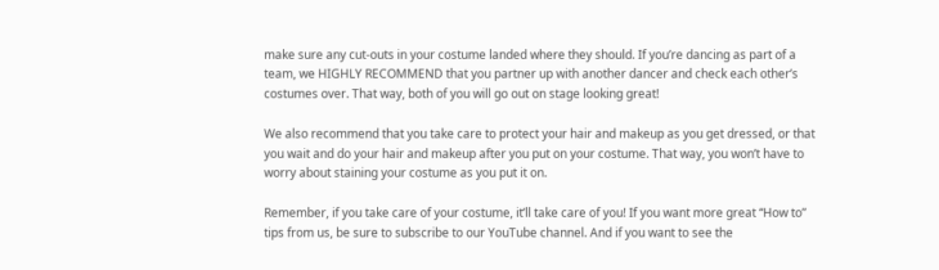make sure any cut-outs in your costume landed where they should. If you’re dancing as part of a team, we HIGHLY RECOMMEND that you partner up with another dancer and check each other’s costumes over. That way, both of you will go out on stage looking great!

We also recommend that you take care to protect your hair and makeup as you get dressed, or that you wait and do your hair and makeup after you put on your costume. That way, you won’t have to worry about staining your costume as you put it on.

Remember, if you take care of your costume, it’ll take care of you! If you want more great “How to” tips from us, be sure to subscribe to our YouTube channel. And if you want to see the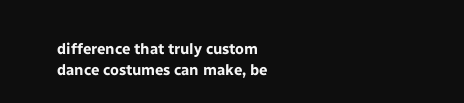difference that truly custom dance costumes can make, be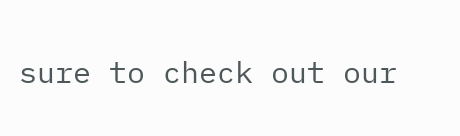sure to check out our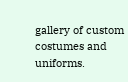gallery of custom costumes and uniforms.